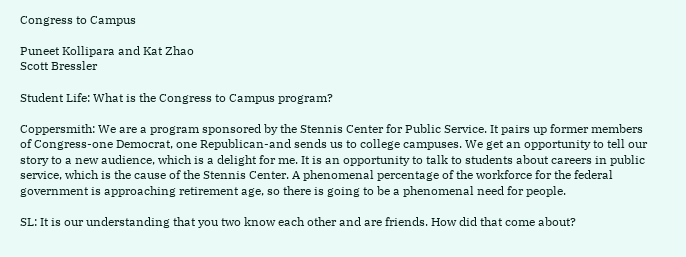Congress to Campus

Puneet Kollipara and Kat Zhao
Scott Bressler

Student Life: What is the Congress to Campus program?

Coppersmith: We are a program sponsored by the Stennis Center for Public Service. It pairs up former members of Congress-one Democrat, one Republican-and sends us to college campuses. We get an opportunity to tell our story to a new audience, which is a delight for me. It is an opportunity to talk to students about careers in public service, which is the cause of the Stennis Center. A phenomenal percentage of the workforce for the federal government is approaching retirement age, so there is going to be a phenomenal need for people.

SL: It is our understanding that you two know each other and are friends. How did that come about?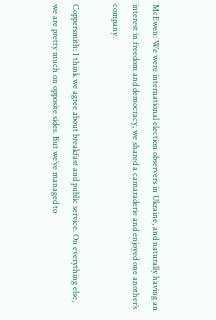McEwen: We were international election observers in Ukraine, and naturally having an interest in freedom and democracy, we shared a camaraderie and enjoyed one another’s company.

Coppersmith: I think we agree about breakfast and public service. On everything else, we are pretty much on opposite sides. But we’ve managed to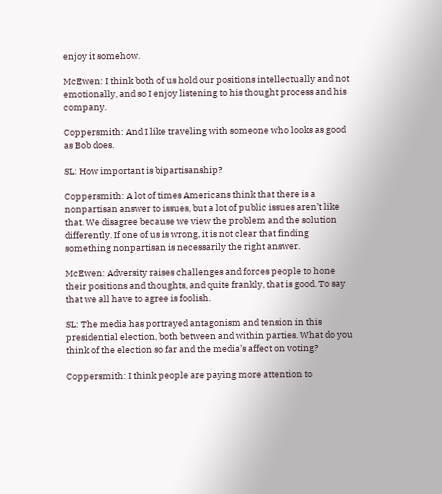enjoy it somehow.

McEwen: I think both of us hold our positions intellectually and not emotionally, and so I enjoy listening to his thought process and his company.

Coppersmith: And I like traveling with someone who looks as good as Bob does.

SL: How important is bipartisanship?

Coppersmith: A lot of times Americans think that there is a nonpartisan answer to issues, but a lot of public issues aren’t like that. We disagree because we view the problem and the solution differently. If one of us is wrong, it is not clear that finding something nonpartisan is necessarily the right answer.

McEwen: Adversity raises challenges and forces people to hone their positions and thoughts, and quite frankly, that is good. To say that we all have to agree is foolish.

SL: The media has portrayed antagonism and tension in this presidential election, both between and within parties. What do you think of the election so far and the media’s affect on voting?

Coppersmith: I think people are paying more attention to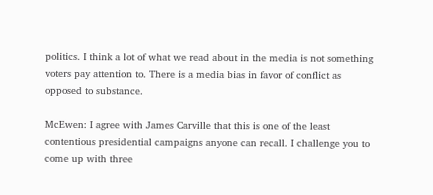politics. I think a lot of what we read about in the media is not something voters pay attention to. There is a media bias in favor of conflict as opposed to substance.

McEwen: I agree with James Carville that this is one of the least contentious presidential campaigns anyone can recall. I challenge you to come up with three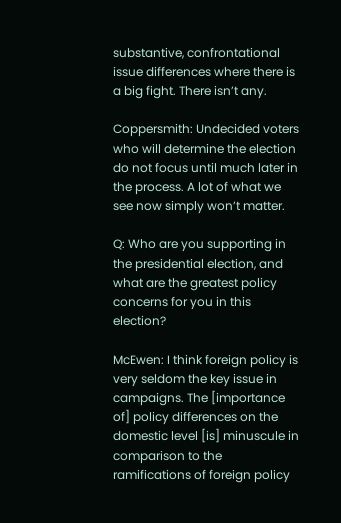substantive, confrontational issue differences where there is a big fight. There isn’t any.

Coppersmith: Undecided voters who will determine the election do not focus until much later in the process. A lot of what we see now simply won’t matter.

Q: Who are you supporting in the presidential election, and what are the greatest policy concerns for you in this election?

McEwen: I think foreign policy is very seldom the key issue in campaigns. The [importance of] policy differences on the domestic level [is] minuscule in comparison to the ramifications of foreign policy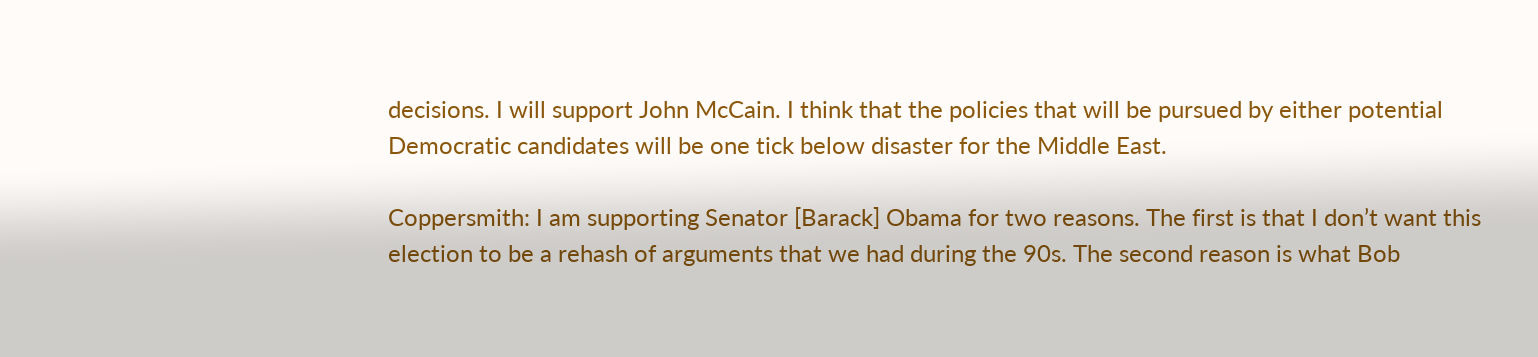decisions. I will support John McCain. I think that the policies that will be pursued by either potential Democratic candidates will be one tick below disaster for the Middle East.

Coppersmith: I am supporting Senator [Barack] Obama for two reasons. The first is that I don’t want this election to be a rehash of arguments that we had during the 90s. The second reason is what Bob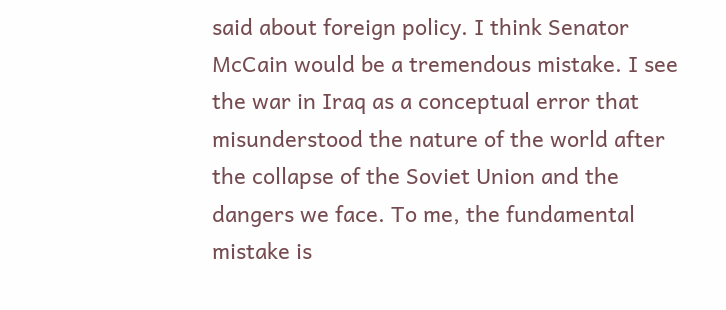said about foreign policy. I think Senator McCain would be a tremendous mistake. I see the war in Iraq as a conceptual error that misunderstood the nature of the world after the collapse of the Soviet Union and the dangers we face. To me, the fundamental mistake is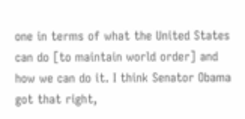one in terms of what the United States can do [to maintain world order] and how we can do it. I think Senator Obama got that right,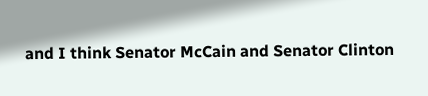and I think Senator McCain and Senator Clinton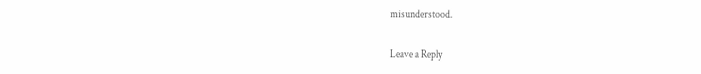misunderstood.

Leave a Reply